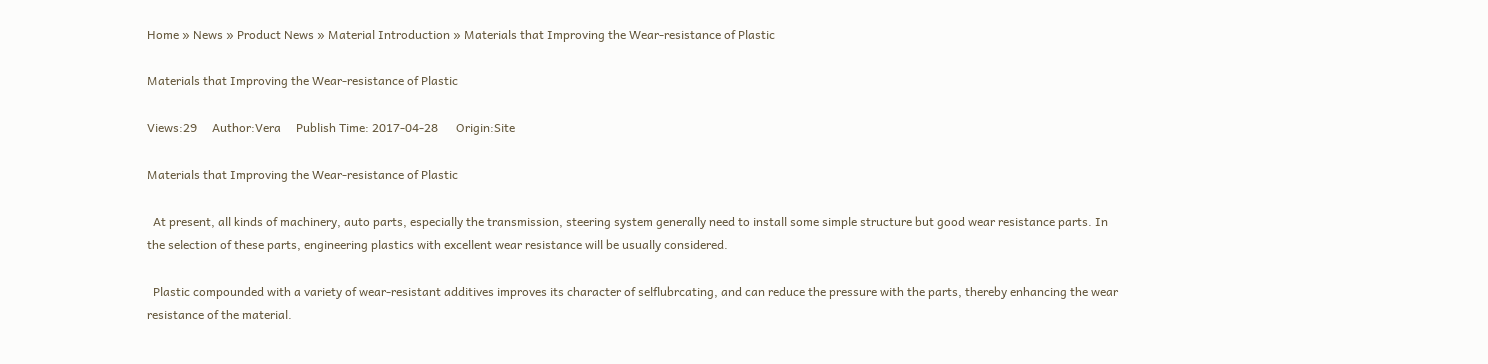Home » News » Product News » Material Introduction » Materials that Improving the Wear-resistance of Plastic

Materials that Improving the Wear-resistance of Plastic

Views:29     Author:Vera     Publish Time: 2017-04-28      Origin:Site

Materials that Improving the Wear-resistance of Plastic

  At present, all kinds of machinery, auto parts, especially the transmission, steering system generally need to install some simple structure but good wear resistance parts. In the selection of these parts, engineering plastics with excellent wear resistance will be usually considered.

  Plastic compounded with a variety of wear-resistant additives improves its character of selflubrcating, and can reduce the pressure with the parts, thereby enhancing the wear resistance of the material.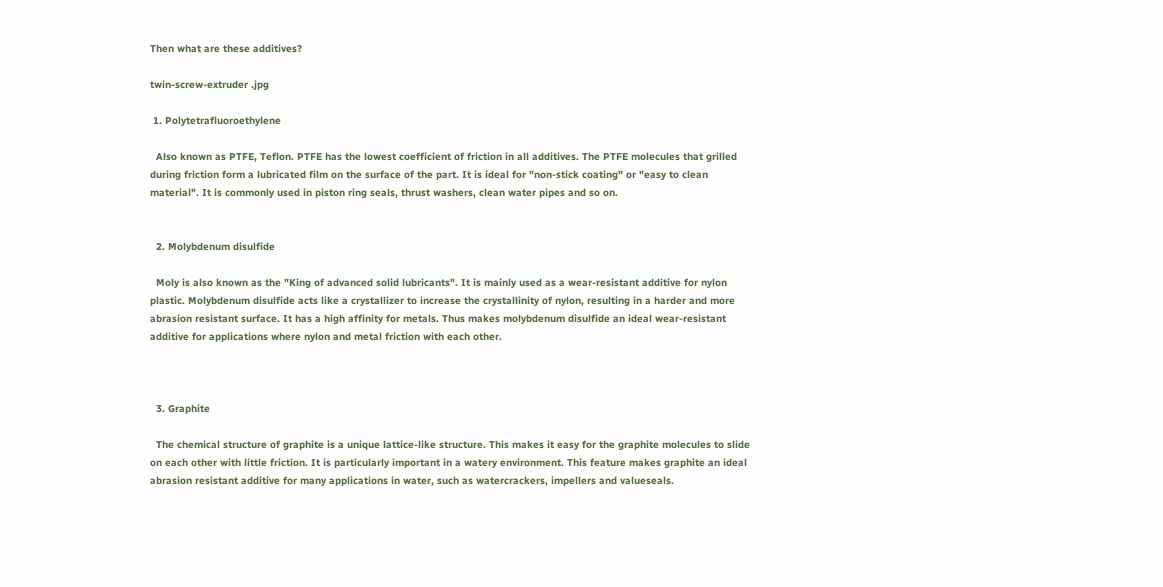Then what are these additives?

twin-screw-extruder .jpg

 1. Polytetrafluoroethylene

  Also known as PTFE, Teflon. PTFE has the lowest coefficient of friction in all additives. The PTFE molecules that grilled during friction form a lubricated film on the surface of the part. It is ideal for "non-stick coating" or "easy to clean material". It is commonly used in piston ring seals, thrust washers, clean water pipes and so on.


  2. Molybdenum disulfide

  Moly is also known as the "King of advanced solid lubricants". It is mainly used as a wear-resistant additive for nylon plastic. Molybdenum disulfide acts like a crystallizer to increase the crystallinity of nylon, resulting in a harder and more abrasion resistant surface. It has a high affinity for metals. Thus makes molybdenum disulfide an ideal wear-resistant additive for applications where nylon and metal friction with each other.



  3. Graphite

  The chemical structure of graphite is a unique lattice-like structure. This makes it easy for the graphite molecules to slide on each other with little friction. It is particularly important in a watery environment. This feature makes graphite an ideal abrasion resistant additive for many applications in water, such as watercrackers, impellers and valueseals.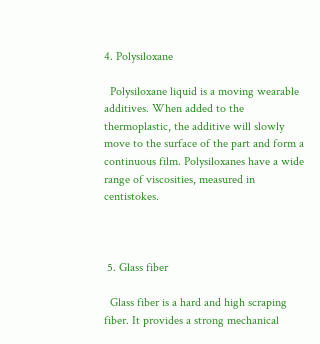4. Polysiloxane

  Polysiloxane liquid is a moving wearable additives. When added to the thermoplastic, the additive will slowly move to the surface of the part and form a continuous film. Polysiloxanes have a wide range of viscosities, measured in centistokes.



 5. Glass fiber

  Glass fiber is a hard and high scraping fiber. It provides a strong mechanical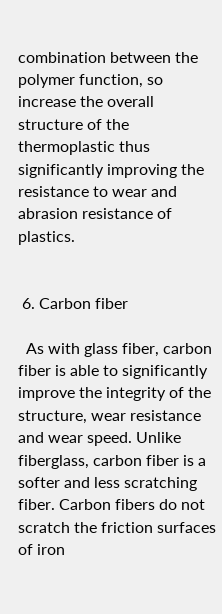combination between the polymer function, so increase the overall structure of the thermoplastic thus significantly improving the resistance to wear and abrasion resistance of plastics.


 6. Carbon fiber

  As with glass fiber, carbon fiber is able to significantly improve the integrity of the structure, wear resistance and wear speed. Unlike fiberglass, carbon fiber is a softer and less scratching fiber. Carbon fibers do not scratch the friction surfaces of iron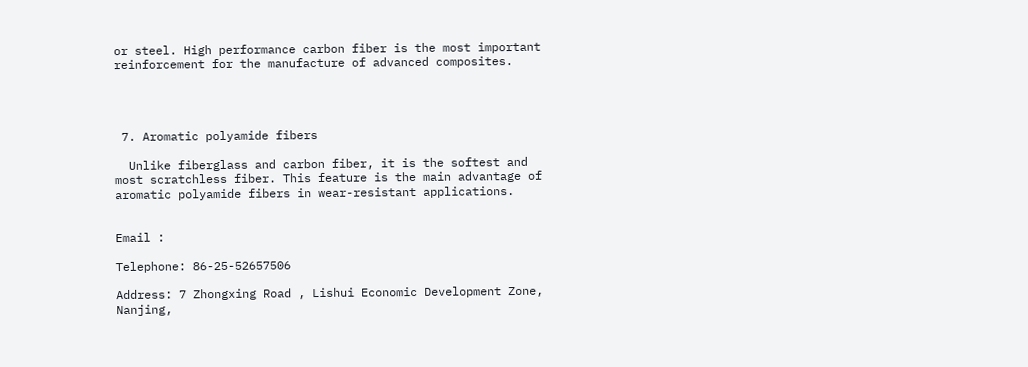or steel. High performance carbon fiber is the most important reinforcement for the manufacture of advanced composites.




 7. Aromatic polyamide fibers

  Unlike fiberglass and carbon fiber, it is the softest and most scratchless fiber. This feature is the main advantage of aromatic polyamide fibers in wear-resistant applications.


Email :

Telephone: 86-25-52657506

Address: 7 Zhongxing Road , Lishui Economic Development Zone, Nanjing,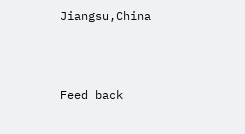Jiangsu,China





Feed back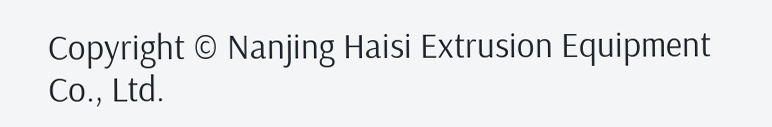Copyright © Nanjing Haisi Extrusion Equipment Co., Ltd.